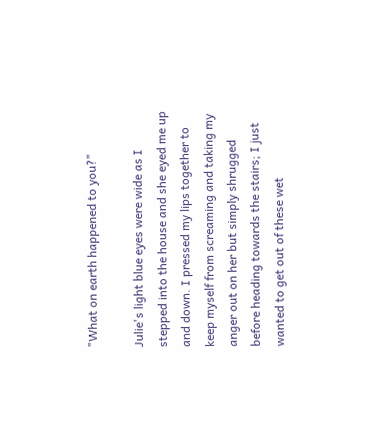"What on earth happened to you?"

Julie's light blue eyes were wide as I stepped into the house and she eyed me up and down. I pressed my lips together to keep myself from screaming and taking my anger out on her but simply shrugged before heading towards the stairs; I just wanted to get out of these wet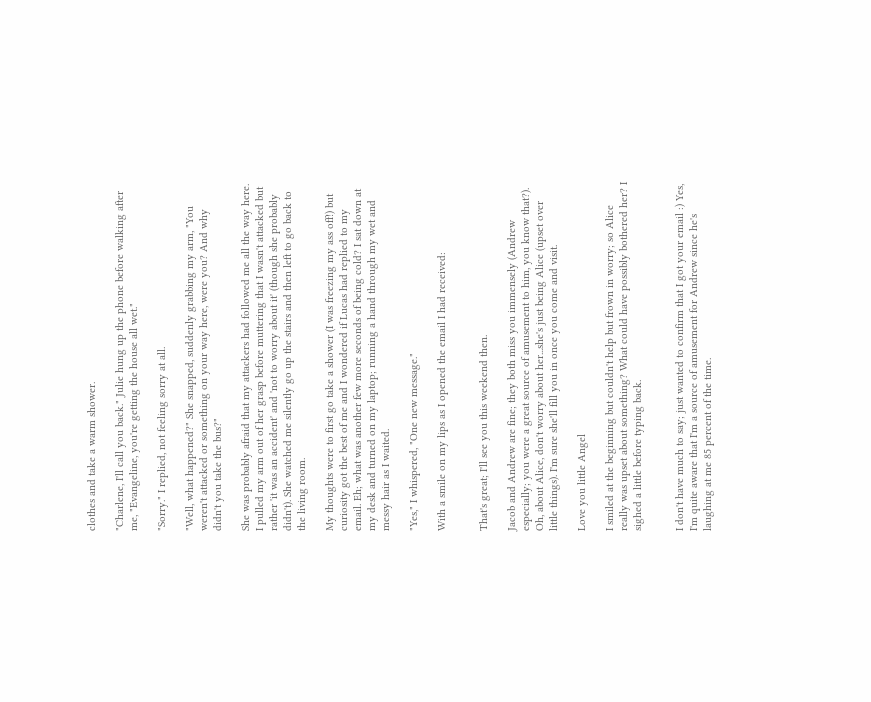clothes and take a warm shower.

"Charlene, I'll call you back." Julie hung up the phone before walking after me, "Evangeline, you're getting the house all wet."

"Sorry." I replied, not feeling sorry at all.

"Well, what happened?" She snapped, suddenly grabbing my arm, "You weren't attacked or something on your way here, were you? And why didn't you take the bus?"

She was probably afraid that my attackers had followed me all the way here. I pulled my arm out of her grasp before muttering that I wasn't attacked but rather 'it was an accident' and 'not to worry about it' (though she probably didn't). She watched me silently go up the stairs and then left to go back to the living room.

My thoughts were to first go take a shower (I was freezing my ass off!) but curiosity got the best of me and I wondered if Lucas had replied to my email. Eh; what was another few more seconds of being cold? I sat down at my desk and turned on my laptop; running a hand through my wet and messy hair as I waited.

"Yes," I whispered, "One new message."

With a smile on my lips as I opened the email I had received:


That's great; I'll see you this weekend then.

Jacob and Andrew are fine; they both miss you immensely (Andrew especially; you were a great source of amusement to him, you know that?). Oh, about Alice, don't worry about her...she's just being Alice (upset over little things). I'm sure she'll fill you in once you come and visit.

Love you little Angel

I smiled at the beginning but couldn't help but frown in worry; so Alice really was upset about something? What could have possibly bothered her? I sighed a little before typing back.


I don't have much to say; just wanted to confirm that I got your email :) Yes, I'm quite aware that I'm a source of amusement for Andrew since he's laughing at me 85 percent of the time.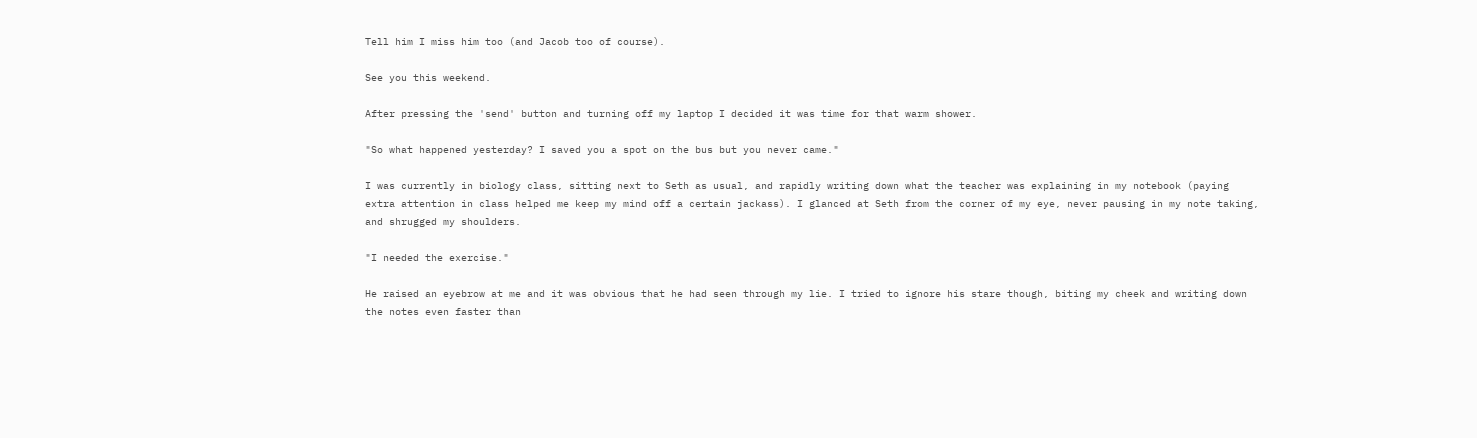Tell him I miss him too (and Jacob too of course).

See you this weekend.

After pressing the 'send' button and turning off my laptop I decided it was time for that warm shower.

"So what happened yesterday? I saved you a spot on the bus but you never came."

I was currently in biology class, sitting next to Seth as usual, and rapidly writing down what the teacher was explaining in my notebook (paying extra attention in class helped me keep my mind off a certain jackass). I glanced at Seth from the corner of my eye, never pausing in my note taking, and shrugged my shoulders.

"I needed the exercise."

He raised an eyebrow at me and it was obvious that he had seen through my lie. I tried to ignore his stare though, biting my cheek and writing down the notes even faster than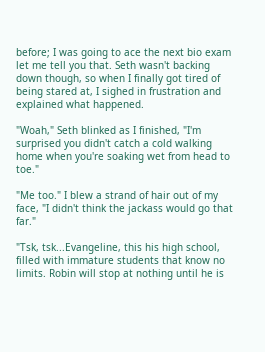before; I was going to ace the next bio exam let me tell you that. Seth wasn't backing down though, so when I finally got tired of being stared at, I sighed in frustration and explained what happened.

"Woah," Seth blinked as I finished, "I'm surprised you didn't catch a cold walking home when you're soaking wet from head to toe."

"Me too." I blew a strand of hair out of my face, "I didn't think the jackass would go that far."

"Tsk, tsk...Evangeline, this his high school, filled with immature students that know no limits. Robin will stop at nothing until he is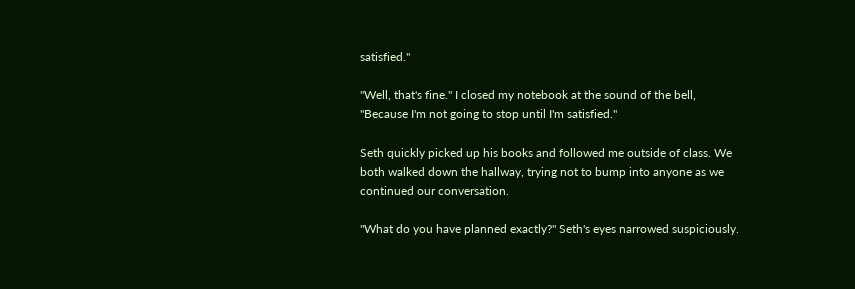satisfied."

"Well, that's fine." I closed my notebook at the sound of the bell, "Because I'm not going to stop until I'm satisfied."

Seth quickly picked up his books and followed me outside of class. We both walked down the hallway, trying not to bump into anyone as we continued our conversation.

"What do you have planned exactly?" Seth's eyes narrowed suspiciously.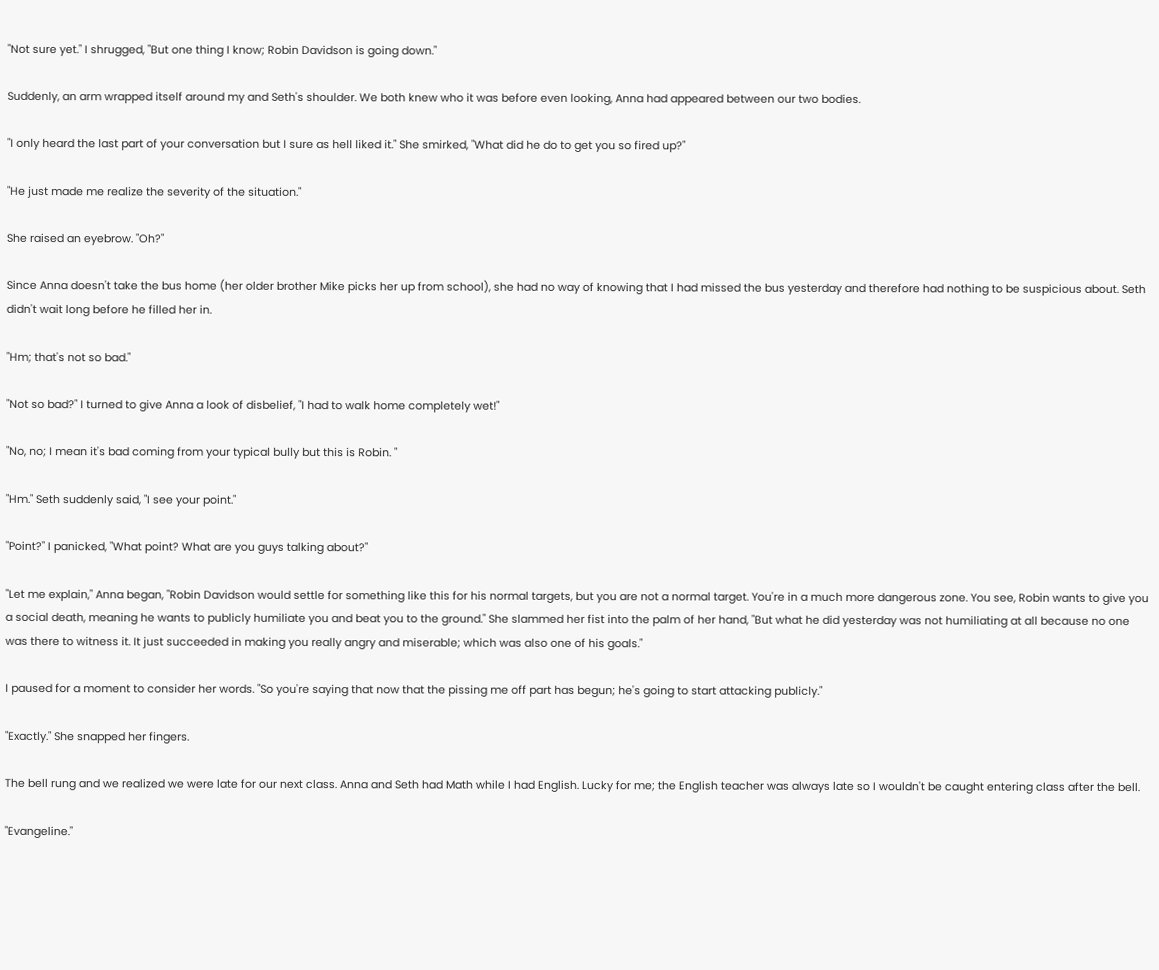"Not sure yet." I shrugged, "But one thing I know; Robin Davidson is going down."

Suddenly, an arm wrapped itself around my and Seth's shoulder. We both knew who it was before even looking, Anna had appeared between our two bodies.

"I only heard the last part of your conversation but I sure as hell liked it." She smirked, "What did he do to get you so fired up?"

"He just made me realize the severity of the situation."

She raised an eyebrow. "Oh?"

Since Anna doesn't take the bus home (her older brother Mike picks her up from school), she had no way of knowing that I had missed the bus yesterday and therefore had nothing to be suspicious about. Seth didn't wait long before he filled her in.

"Hm; that's not so bad."

"Not so bad?" I turned to give Anna a look of disbelief, "I had to walk home completely wet!"

"No, no; I mean it's bad coming from your typical bully but this is Robin. "

"Hm." Seth suddenly said, "I see your point."

"Point?" I panicked, "What point? What are you guys talking about?"

"Let me explain," Anna began, "Robin Davidson would settle for something like this for his normal targets, but you are not a normal target. You're in a much more dangerous zone. You see, Robin wants to give you a social death, meaning he wants to publicly humiliate you and beat you to the ground." She slammed her fist into the palm of her hand, "But what he did yesterday was not humiliating at all because no one was there to witness it. It just succeeded in making you really angry and miserable; which was also one of his goals."

I paused for a moment to consider her words. "So you're saying that now that the pissing me off part has begun; he's going to start attacking publicly."

"Exactly." She snapped her fingers.

The bell rung and we realized we were late for our next class. Anna and Seth had Math while I had English. Lucky for me; the English teacher was always late so I wouldn't be caught entering class after the bell.

"Evangeline."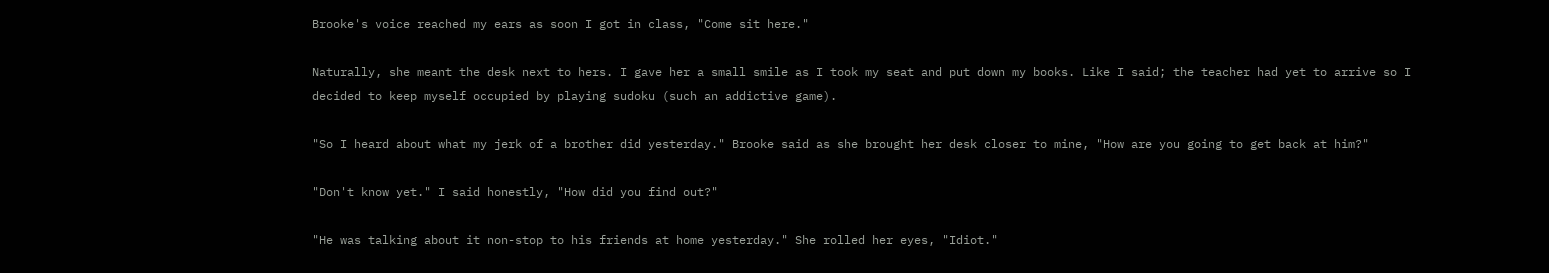Brooke's voice reached my ears as soon I got in class, "Come sit here."

Naturally, she meant the desk next to hers. I gave her a small smile as I took my seat and put down my books. Like I said; the teacher had yet to arrive so I decided to keep myself occupied by playing sudoku (such an addictive game).

"So I heard about what my jerk of a brother did yesterday." Brooke said as she brought her desk closer to mine, "How are you going to get back at him?"

"Don't know yet." I said honestly, "How did you find out?"

"He was talking about it non-stop to his friends at home yesterday." She rolled her eyes, "Idiot."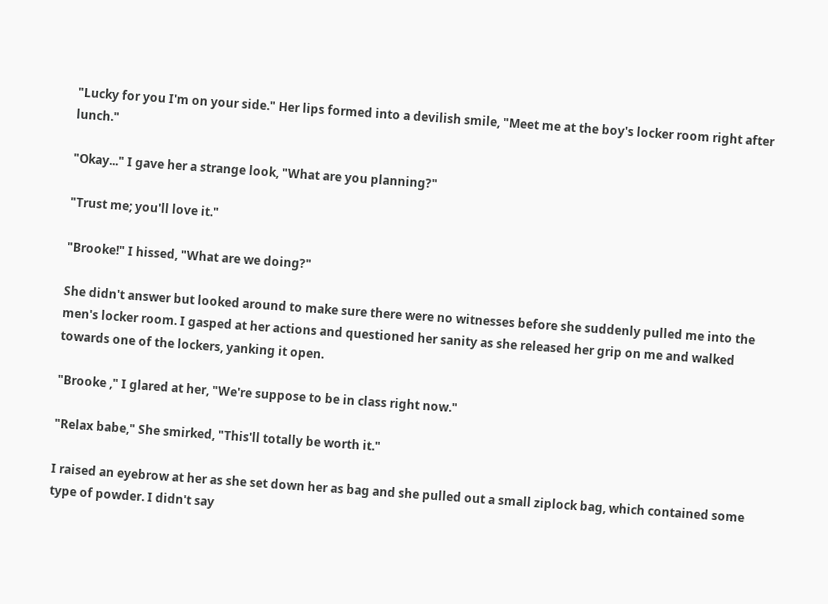"Lucky for you I'm on your side." Her lips formed into a devilish smile, "Meet me at the boy's locker room right after lunch."

"Okay..." I gave her a strange look, "What are you planning?"

"Trust me; you'll love it."

"Brooke!" I hissed, "What are we doing?"

She didn't answer but looked around to make sure there were no witnesses before she suddenly pulled me into the men's locker room. I gasped at her actions and questioned her sanity as she released her grip on me and walked towards one of the lockers, yanking it open.

"Brooke ," I glared at her, "We're suppose to be in class right now."

"Relax babe," She smirked, "This'll totally be worth it."

I raised an eyebrow at her as she set down her as bag and she pulled out a small ziplock bag, which contained some type of powder. I didn't say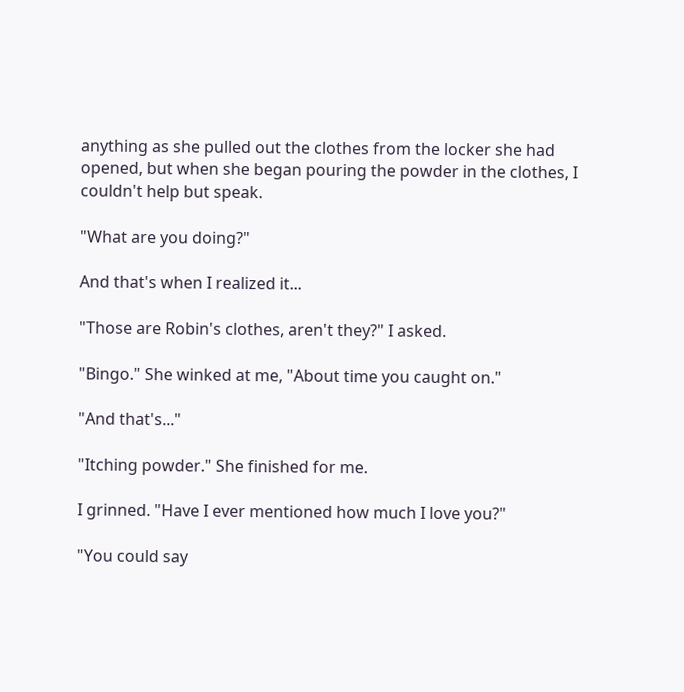anything as she pulled out the clothes from the locker she had opened, but when she began pouring the powder in the clothes, I couldn't help but speak.

"What are you doing?"

And that's when I realized it...

"Those are Robin's clothes, aren't they?" I asked.

"Bingo." She winked at me, "About time you caught on."

"And that's..."

"Itching powder." She finished for me.

I grinned. "Have I ever mentioned how much I love you?"

"You could say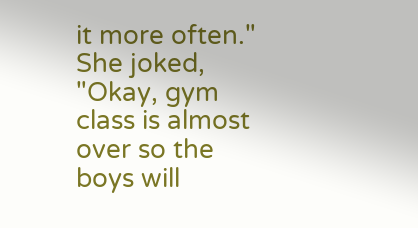it more often." She joked, "Okay, gym class is almost over so the boys will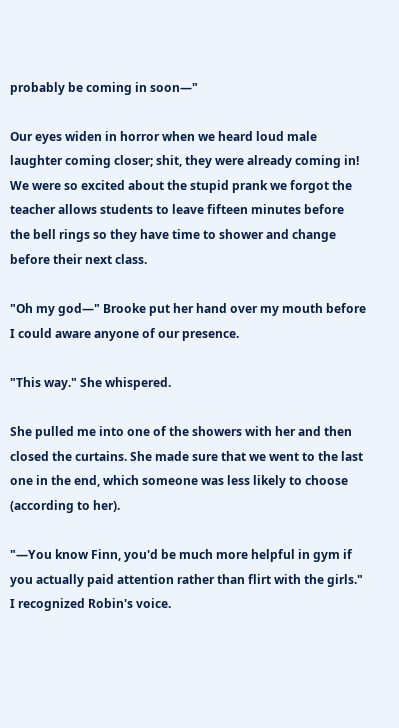probably be coming in soon—"

Our eyes widen in horror when we heard loud male laughter coming closer; shit, they were already coming in! We were so excited about the stupid prank we forgot the teacher allows students to leave fifteen minutes before the bell rings so they have time to shower and change before their next class.

"Oh my god—" Brooke put her hand over my mouth before I could aware anyone of our presence.

"This way." She whispered.

She pulled me into one of the showers with her and then closed the curtains. She made sure that we went to the last one in the end, which someone was less likely to choose (according to her).

"—You know Finn, you'd be much more helpful in gym if you actually paid attention rather than flirt with the girls." I recognized Robin's voice.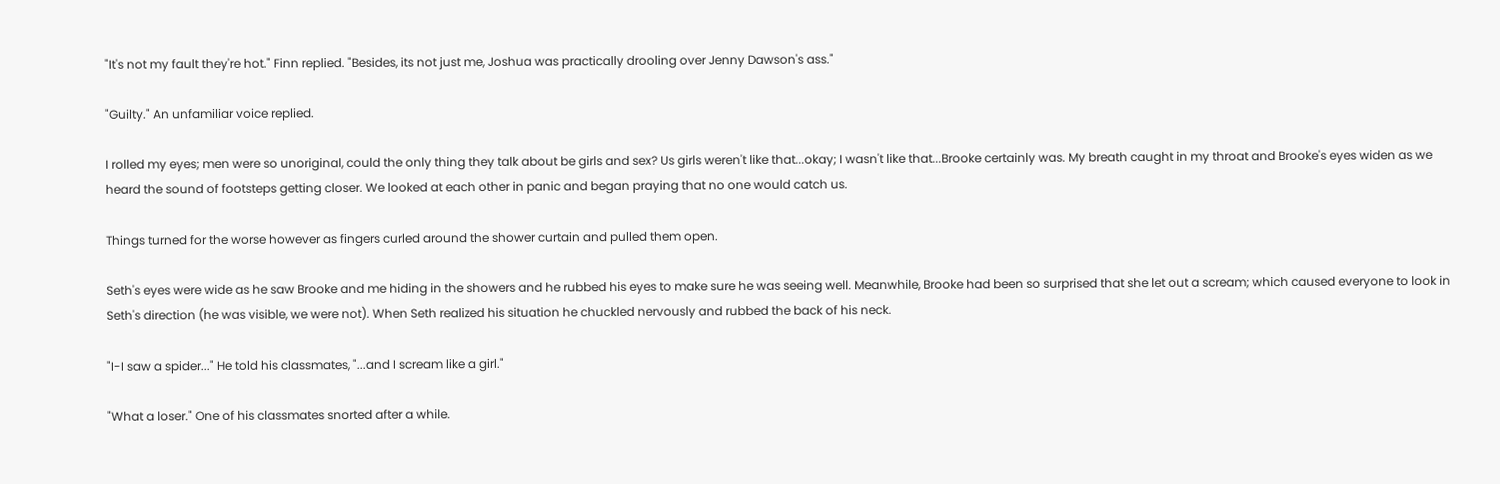"It's not my fault they're hot." Finn replied. "Besides, its not just me, Joshua was practically drooling over Jenny Dawson's ass."

"Guilty." An unfamiliar voice replied.

I rolled my eyes; men were so unoriginal, could the only thing they talk about be girls and sex? Us girls weren't like that...okay; I wasn't like that...Brooke certainly was. My breath caught in my throat and Brooke's eyes widen as we heard the sound of footsteps getting closer. We looked at each other in panic and began praying that no one would catch us.

Things turned for the worse however as fingers curled around the shower curtain and pulled them open.

Seth's eyes were wide as he saw Brooke and me hiding in the showers and he rubbed his eyes to make sure he was seeing well. Meanwhile, Brooke had been so surprised that she let out a scream; which caused everyone to look in Seth's direction (he was visible, we were not). When Seth realized his situation he chuckled nervously and rubbed the back of his neck.

"I-I saw a spider..." He told his classmates, "...and I scream like a girl."

"What a loser." One of his classmates snorted after a while.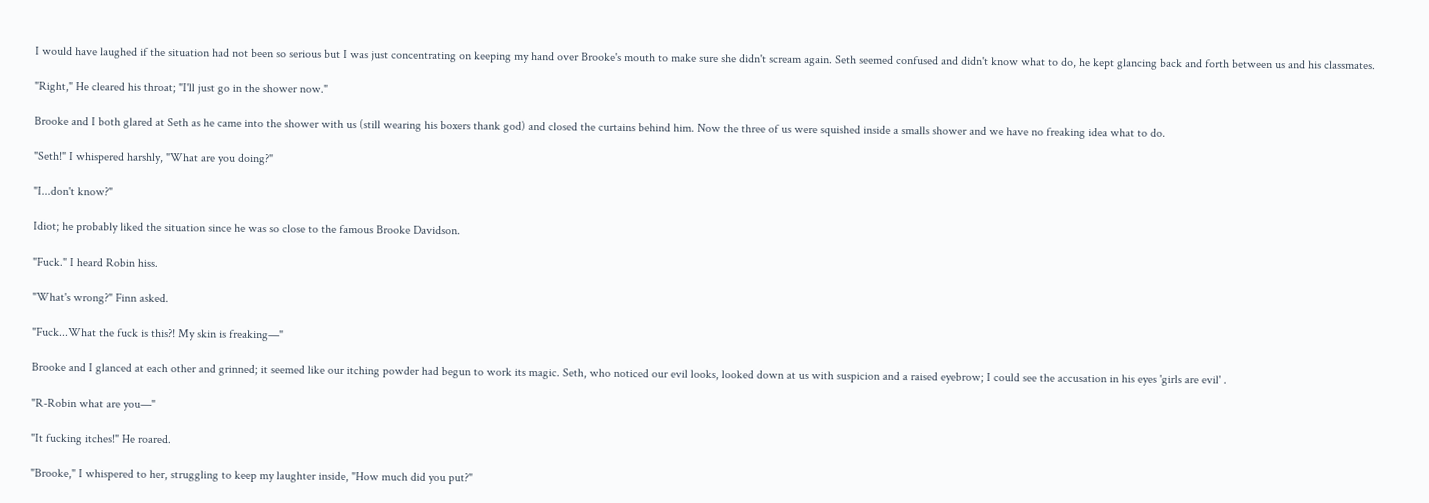I would have laughed if the situation had not been so serious but I was just concentrating on keeping my hand over Brooke's mouth to make sure she didn't scream again. Seth seemed confused and didn't know what to do, he kept glancing back and forth between us and his classmates.

"Right," He cleared his throat; "I'll just go in the shower now."

Brooke and I both glared at Seth as he came into the shower with us (still wearing his boxers thank god) and closed the curtains behind him. Now the three of us were squished inside a smalls shower and we have no freaking idea what to do.

"Seth!" I whispered harshly, "What are you doing?"

"I...don't know?"

Idiot; he probably liked the situation since he was so close to the famous Brooke Davidson.

"Fuck." I heard Robin hiss.

"What's wrong?" Finn asked.

"Fuck...What the fuck is this?! My skin is freaking—"

Brooke and I glanced at each other and grinned; it seemed like our itching powder had begun to work its magic. Seth, who noticed our evil looks, looked down at us with suspicion and a raised eyebrow; I could see the accusation in his eyes 'girls are evil' .

"R-Robin what are you—"

"It fucking itches!" He roared.

"Brooke," I whispered to her, struggling to keep my laughter inside, "How much did you put?"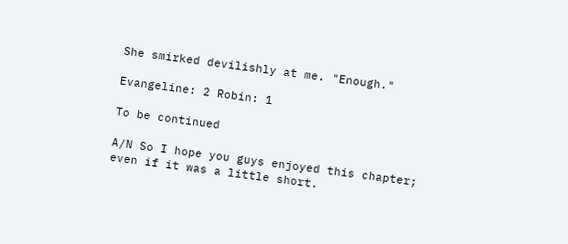She smirked devilishly at me. "Enough."

Evangeline: 2 Robin: 1

To be continued

A/N So I hope you guys enjoyed this chapter; even if it was a little short.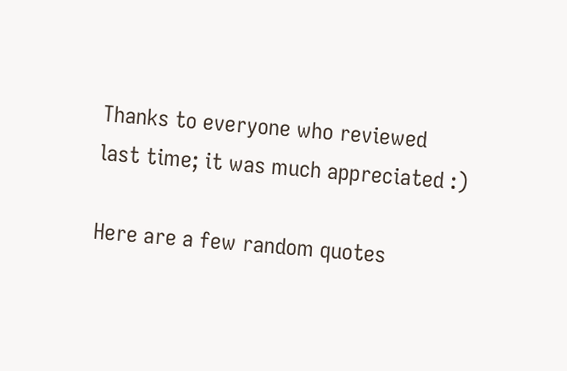Thanks to everyone who reviewed last time; it was much appreciated :)

Here are a few random quotes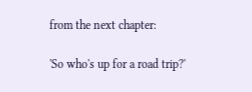from the next chapter:

'So who's up for a road trip?'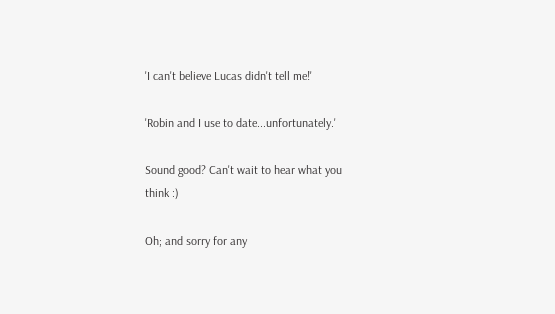'I can't believe Lucas didn't tell me!'

'Robin and I use to date...unfortunately.'

Sound good? Can't wait to hear what you think :)

Oh; and sorry for any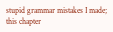stupid grammar mistakes I made; this chapter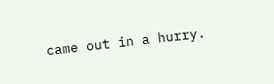came out in a hurry.